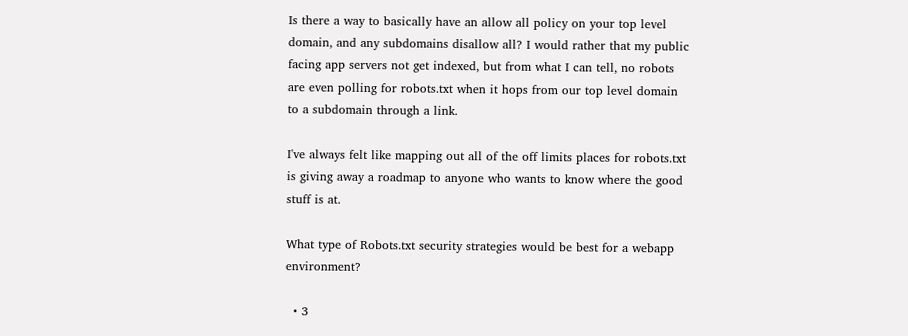Is there a way to basically have an allow all policy on your top level domain, and any subdomains disallow all? I would rather that my public facing app servers not get indexed, but from what I can tell, no robots are even polling for robots.txt when it hops from our top level domain to a subdomain through a link.

I've always felt like mapping out all of the off limits places for robots.txt is giving away a roadmap to anyone who wants to know where the good stuff is at.

What type of Robots.txt security strategies would be best for a webapp environment?

  • 3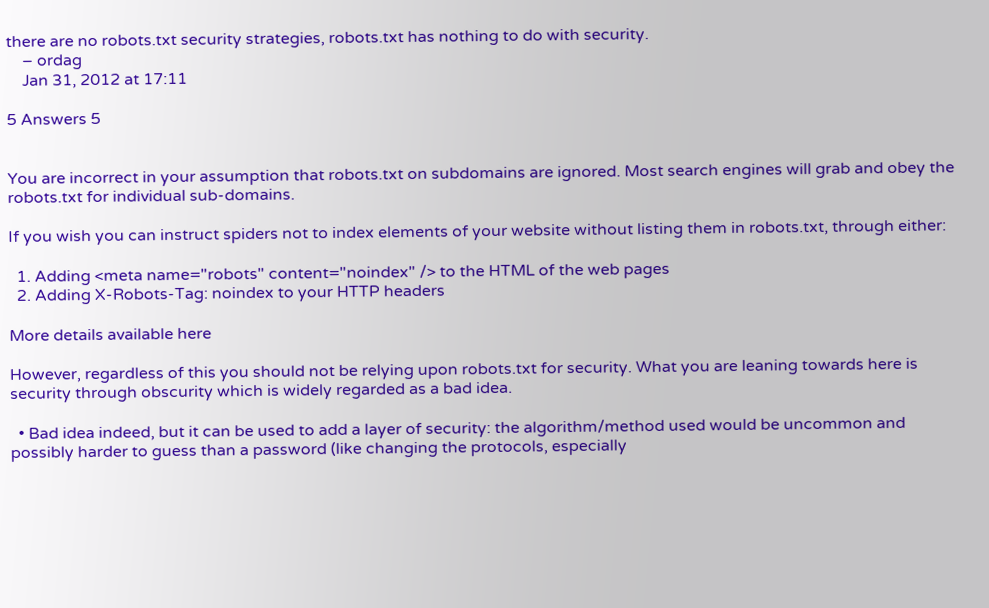there are no robots.txt security strategies, robots.txt has nothing to do with security.
    – ordag
    Jan 31, 2012 at 17:11

5 Answers 5


You are incorrect in your assumption that robots.txt on subdomains are ignored. Most search engines will grab and obey the robots.txt for individual sub-domains.

If you wish you can instruct spiders not to index elements of your website without listing them in robots.txt, through either:

  1. Adding <meta name="robots" content="noindex" /> to the HTML of the web pages
  2. Adding X-Robots-Tag: noindex to your HTTP headers

More details available here

However, regardless of this you should not be relying upon robots.txt for security. What you are leaning towards here is security through obscurity which is widely regarded as a bad idea.

  • Bad idea indeed, but it can be used to add a layer of security: the algorithm/method used would be uncommon and possibly harder to guess than a password (like changing the protocols, especially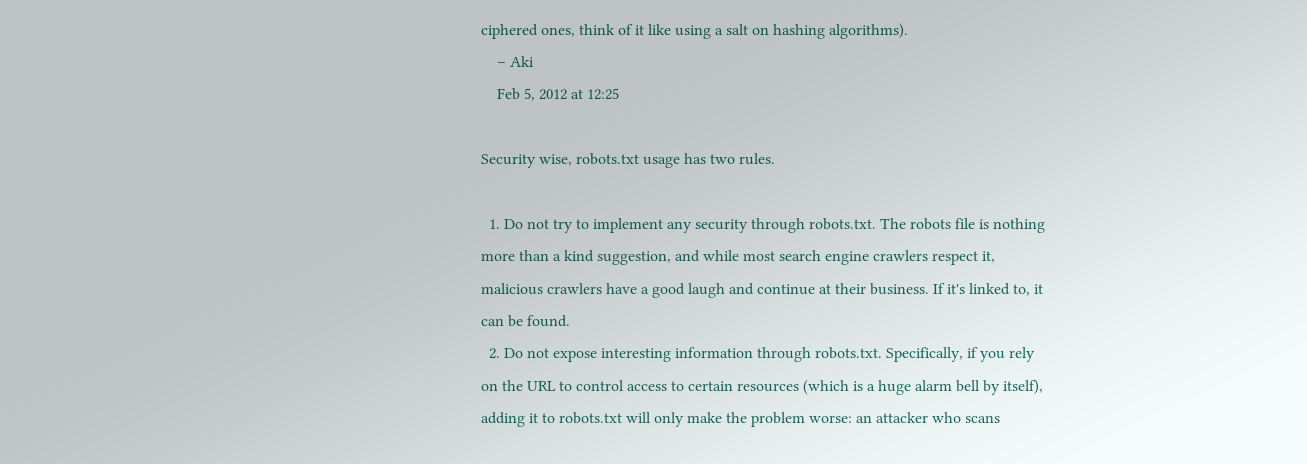ciphered ones, think of it like using a salt on hashing algorithms).
    – Aki
    Feb 5, 2012 at 12:25

Security wise, robots.txt usage has two rules.

  1. Do not try to implement any security through robots.txt. The robots file is nothing more than a kind suggestion, and while most search engine crawlers respect it, malicious crawlers have a good laugh and continue at their business. If it's linked to, it can be found.
  2. Do not expose interesting information through robots.txt. Specifically, if you rely on the URL to control access to certain resources (which is a huge alarm bell by itself), adding it to robots.txt will only make the problem worse: an attacker who scans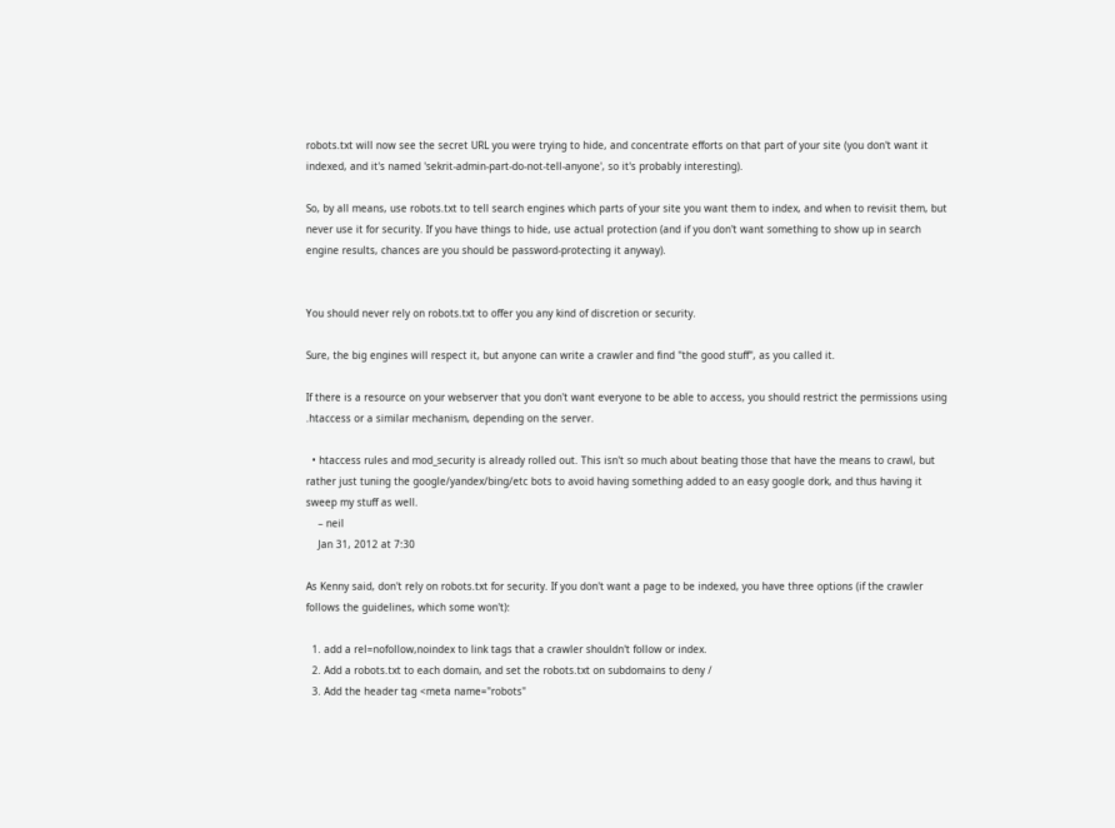robots.txt will now see the secret URL you were trying to hide, and concentrate efforts on that part of your site (you don't want it indexed, and it's named 'sekrit-admin-part-do-not-tell-anyone', so it's probably interesting).

So, by all means, use robots.txt to tell search engines which parts of your site you want them to index, and when to revisit them, but never use it for security. If you have things to hide, use actual protection (and if you don't want something to show up in search engine results, chances are you should be password-protecting it anyway).


You should never rely on robots.txt to offer you any kind of discretion or security.

Sure, the big engines will respect it, but anyone can write a crawler and find "the good stuff", as you called it.

If there is a resource on your webserver that you don't want everyone to be able to access, you should restrict the permissions using .htaccess or a similar mechanism, depending on the server.

  • htaccess rules and mod_security is already rolled out. This isn't so much about beating those that have the means to crawl, but rather just tuning the google/yandex/bing/etc bots to avoid having something added to an easy google dork, and thus having it sweep my stuff as well.
    – neil
    Jan 31, 2012 at 7:30

As Kenny said, don't rely on robots.txt for security. If you don't want a page to be indexed, you have three options (if the crawler follows the guidelines, which some won't):

  1. add a rel=nofollow,noindex to link tags that a crawler shouldn't follow or index.
  2. Add a robots.txt to each domain, and set the robots.txt on subdomains to deny /
  3. Add the header tag <meta name="robots"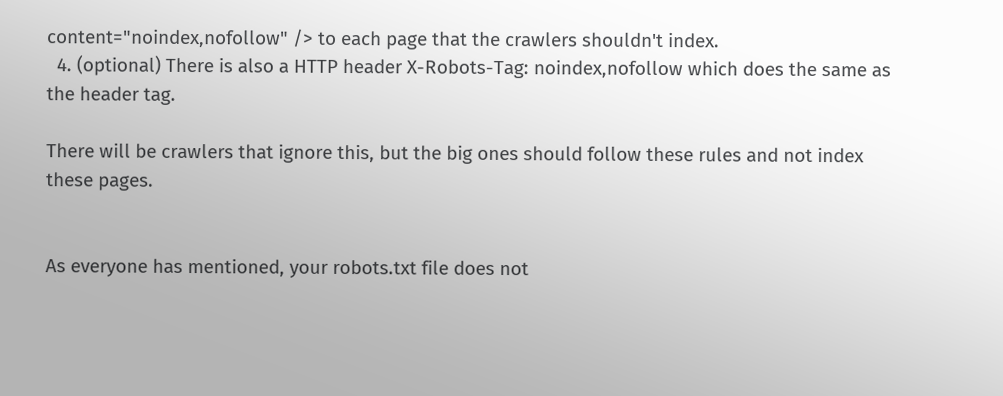content="noindex,nofollow" /> to each page that the crawlers shouldn't index.
  4. (optional) There is also a HTTP header X-Robots-Tag: noindex,nofollow which does the same as the header tag.

There will be crawlers that ignore this, but the big ones should follow these rules and not index these pages.


As everyone has mentioned, your robots.txt file does not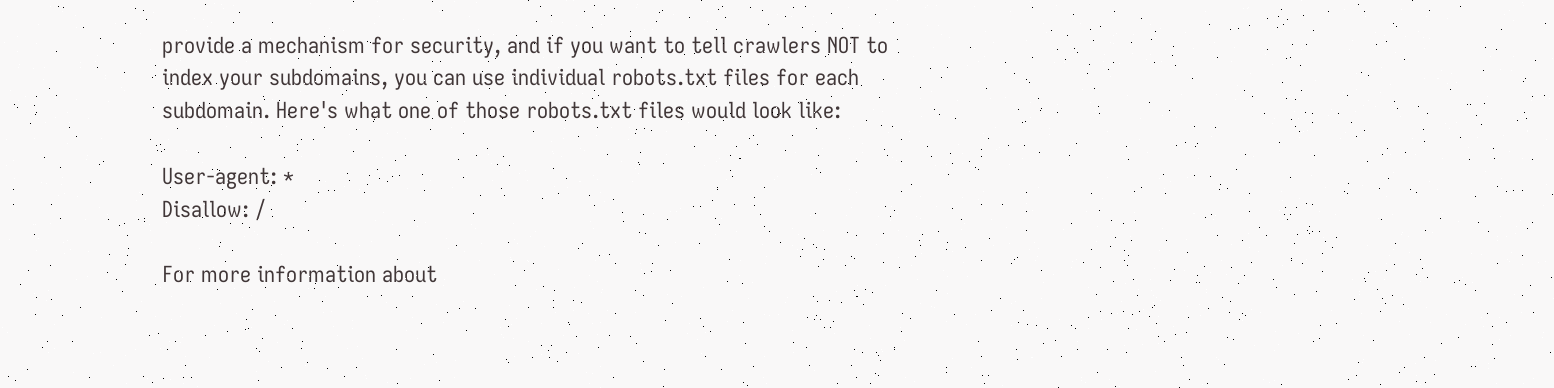provide a mechanism for security, and if you want to tell crawlers NOT to index your subdomains, you can use individual robots.txt files for each subdomain. Here's what one of those robots.txt files would look like:

User-agent: *
Disallow: /

For more information about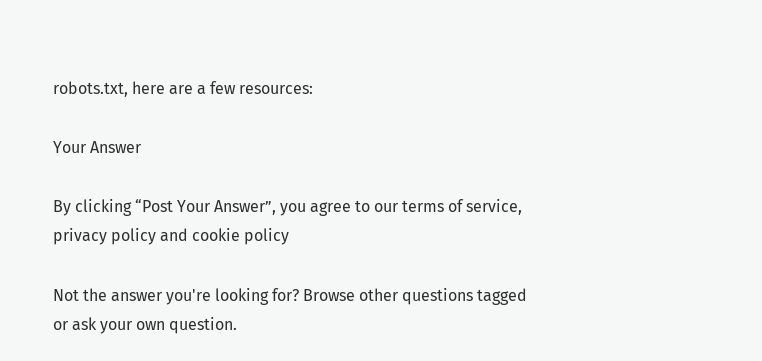robots.txt, here are a few resources:

Your Answer

By clicking “Post Your Answer”, you agree to our terms of service, privacy policy and cookie policy

Not the answer you're looking for? Browse other questions tagged or ask your own question.